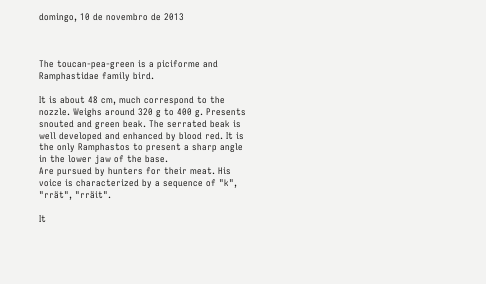domingo, 10 de novembro de 2013



The toucan-pea-green is a piciforme and Ramphastidae family bird.

It is about 48 cm, much correspond to the nozzle. Weighs around 320 g to 400 g. Presents snouted and green beak. The serrated beak is well developed and enhanced by blood red. It is the only Ramphastos to present a sharp angle in the lower jaw of the base.
Are pursued by hunters for their meat. His voice is characterized by a sequence of "k", "rrät", "rräit".

It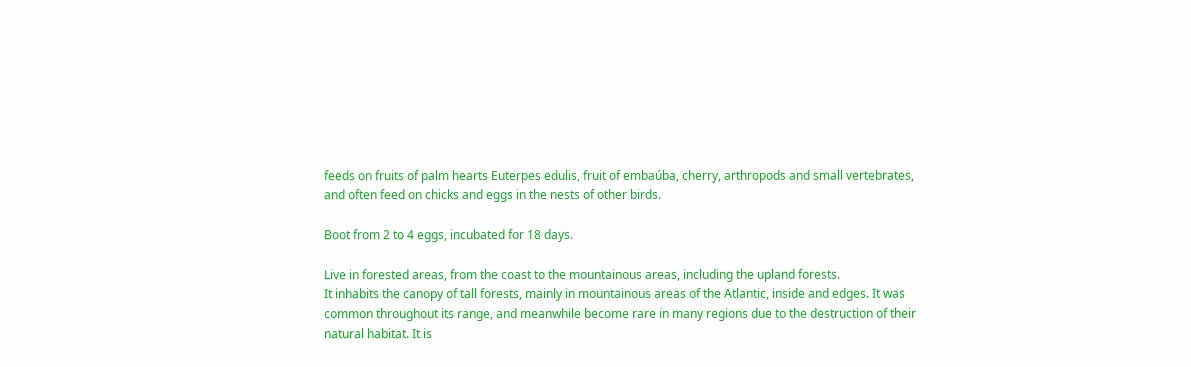feeds on fruits of palm hearts Euterpes edulis, fruit of embaúba, cherry, arthropods and small vertebrates, and often feed on chicks and eggs in the nests of other birds.

Boot from 2 to 4 eggs, incubated for 18 days.

Live in forested areas, from the coast to the mountainous areas, including the upland forests.
It inhabits the canopy of tall forests, mainly in mountainous areas of the Atlantic, inside and edges. It was common throughout its range, and meanwhile become rare in many regions due to the destruction of their natural habitat. It is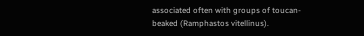associated often with groups of toucan-beaked (Ramphastos vitellinus).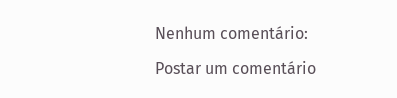Nenhum comentário:

Postar um comentário